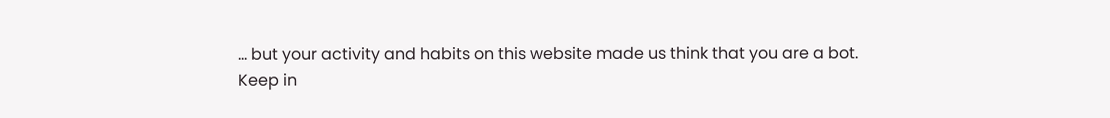… but your activity and habits on this website made us think that you are a bot.
Keep in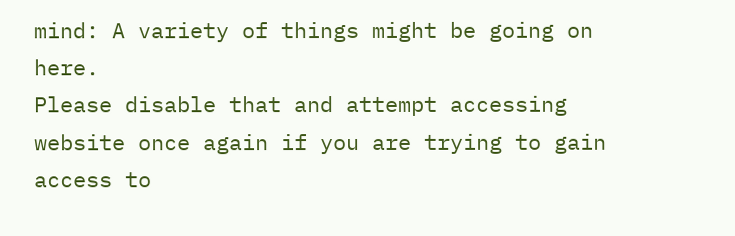mind: A variety of things might be going on here.
Please disable that and attempt accessing website once again if you are trying to gain access to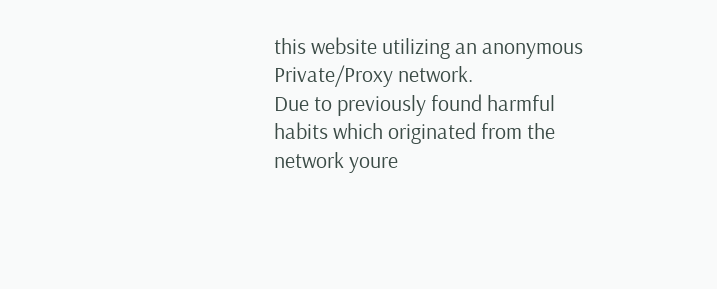this website utilizing an anonymous Private/Proxy network.
Due to previously found harmful habits which originated from the network youre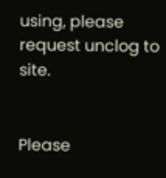using, please request unclog to site.


Please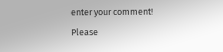enter your comment!
Please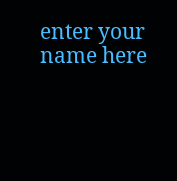enter your name here